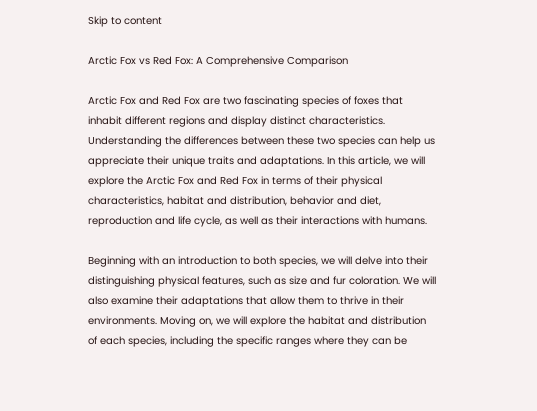Skip to content

Arctic Fox vs Red Fox: A Comprehensive Comparison

Arctic Fox and Red Fox are two fascinating species of foxes that inhabit different regions and display distinct characteristics. Understanding the differences between these two species can help us appreciate their unique traits and adaptations. In this article, we will explore the Arctic Fox and Red Fox in terms of their physical characteristics, habitat and distribution, behavior and diet, reproduction and life cycle, as well as their interactions with humans.

Beginning with an introduction to both species, we will delve into their distinguishing physical features, such as size and fur coloration. We will also examine their adaptations that allow them to thrive in their environments. Moving on, we will explore the habitat and distribution of each species, including the specific ranges where they can be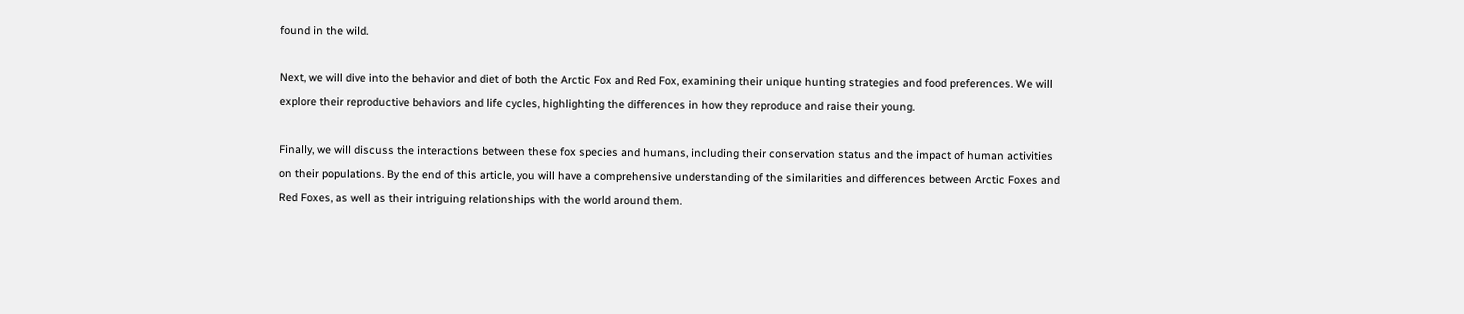found in the wild.

Next, we will dive into the behavior and diet of both the Arctic Fox and Red Fox, examining their unique hunting strategies and food preferences. We will explore their reproductive behaviors and life cycles, highlighting the differences in how they reproduce and raise their young.

Finally, we will discuss the interactions between these fox species and humans, including their conservation status and the impact of human activities on their populations. By the end of this article, you will have a comprehensive understanding of the similarities and differences between Arctic Foxes and Red Foxes, as well as their intriguing relationships with the world around them.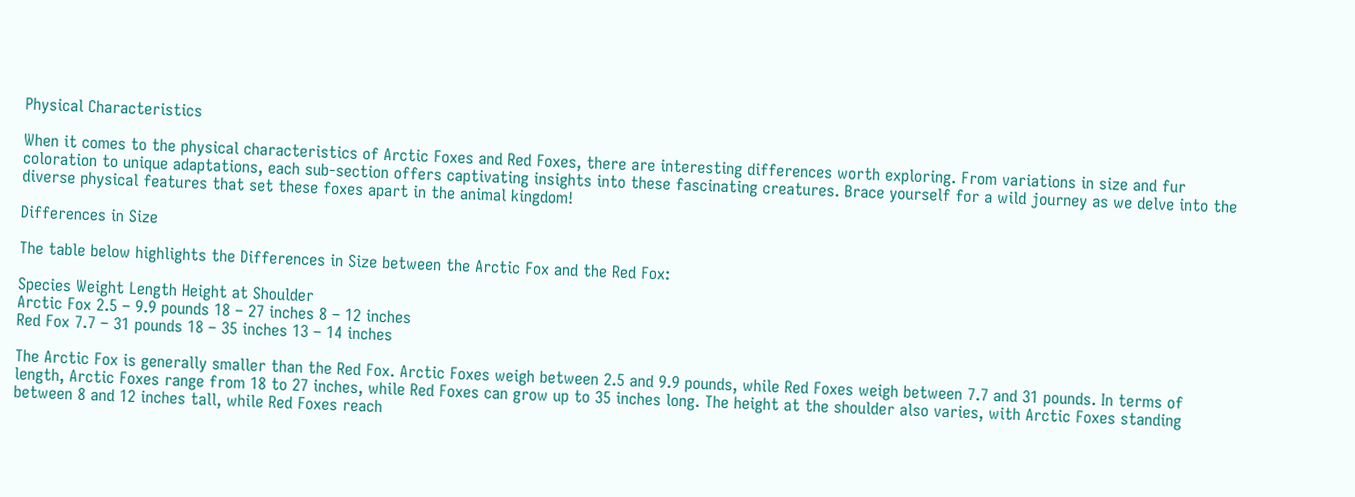Physical Characteristics

When it comes to the physical characteristics of Arctic Foxes and Red Foxes, there are interesting differences worth exploring. From variations in size and fur coloration to unique adaptations, each sub-section offers captivating insights into these fascinating creatures. Brace yourself for a wild journey as we delve into the diverse physical features that set these foxes apart in the animal kingdom!

Differences in Size

The table below highlights the Differences in Size between the Arctic Fox and the Red Fox:

Species Weight Length Height at Shoulder
Arctic Fox 2.5 – 9.9 pounds 18 – 27 inches 8 – 12 inches
Red Fox 7.7 – 31 pounds 18 – 35 inches 13 – 14 inches

The Arctic Fox is generally smaller than the Red Fox. Arctic Foxes weigh between 2.5 and 9.9 pounds, while Red Foxes weigh between 7.7 and 31 pounds. In terms of length, Arctic Foxes range from 18 to 27 inches, while Red Foxes can grow up to 35 inches long. The height at the shoulder also varies, with Arctic Foxes standing between 8 and 12 inches tall, while Red Foxes reach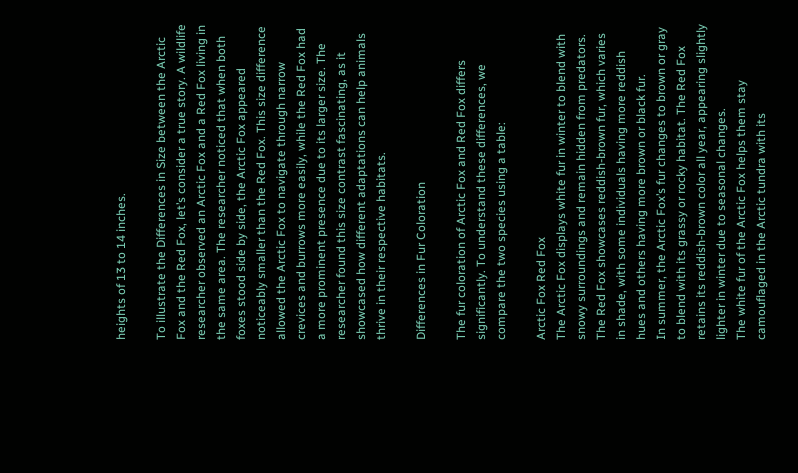heights of 13 to 14 inches.

To illustrate the Differences in Size between the Arctic Fox and the Red Fox, let’s consider a true story. A wildlife researcher observed an Arctic Fox and a Red Fox living in the same area. The researcher noticed that when both foxes stood side by side, the Arctic Fox appeared noticeably smaller than the Red Fox. This size difference allowed the Arctic Fox to navigate through narrow crevices and burrows more easily, while the Red Fox had a more prominent presence due to its larger size. The researcher found this size contrast fascinating, as it showcased how different adaptations can help animals thrive in their respective habitats.

Differences in Fur Coloration

The fur coloration of Arctic Fox and Red Fox differs significantly. To understand these differences, we compare the two species using a table:

Arctic Fox Red Fox
The Arctic Fox displays white fur in winter to blend with snowy surroundings and remain hidden from predators. The Red Fox showcases reddish-brown fur, which varies in shade, with some individuals having more reddish hues and others having more brown or black fur.
In summer, the Arctic Fox’s fur changes to brown or gray to blend with its grassy or rocky habitat. The Red Fox retains its reddish-brown color all year, appearing slightly lighter in winter due to seasonal changes.
The white fur of the Arctic Fox helps them stay camouflaged in the Arctic tundra with its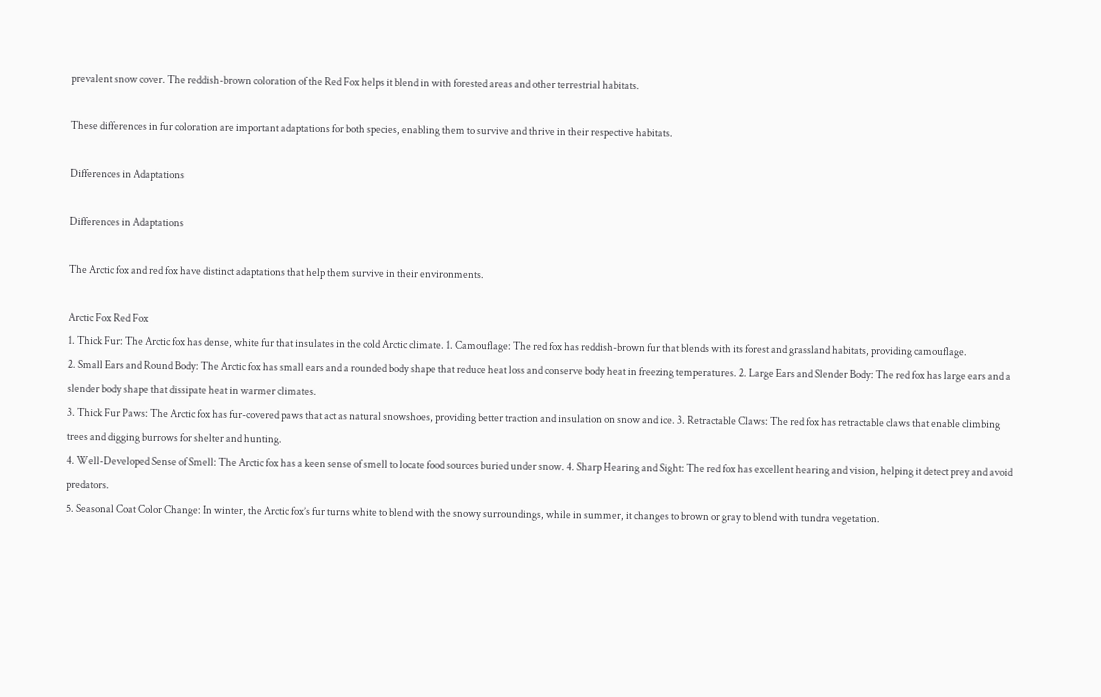prevalent snow cover. The reddish-brown coloration of the Red Fox helps it blend in with forested areas and other terrestrial habitats.

These differences in fur coloration are important adaptations for both species, enabling them to survive and thrive in their respective habitats.

Differences in Adaptations

Differences in Adaptations

The Arctic fox and red fox have distinct adaptations that help them survive in their environments.

Arctic Fox Red Fox
1. Thick Fur: The Arctic fox has dense, white fur that insulates in the cold Arctic climate. 1. Camouflage: The red fox has reddish-brown fur that blends with its forest and grassland habitats, providing camouflage.
2. Small Ears and Round Body: The Arctic fox has small ears and a rounded body shape that reduce heat loss and conserve body heat in freezing temperatures. 2. Large Ears and Slender Body: The red fox has large ears and a slender body shape that dissipate heat in warmer climates.
3. Thick Fur Paws: The Arctic fox has fur-covered paws that act as natural snowshoes, providing better traction and insulation on snow and ice. 3. Retractable Claws: The red fox has retractable claws that enable climbing trees and digging burrows for shelter and hunting.
4. Well-Developed Sense of Smell: The Arctic fox has a keen sense of smell to locate food sources buried under snow. 4. Sharp Hearing and Sight: The red fox has excellent hearing and vision, helping it detect prey and avoid predators.
5. Seasonal Coat Color Change: In winter, the Arctic fox’s fur turns white to blend with the snowy surroundings, while in summer, it changes to brown or gray to blend with tundra vegetation.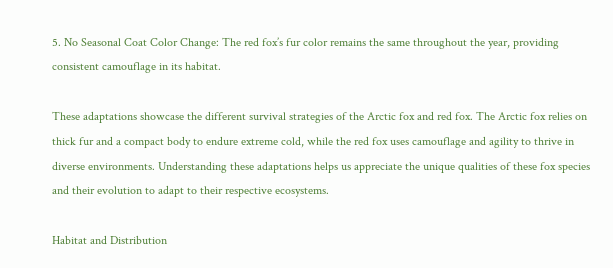5. No Seasonal Coat Color Change: The red fox’s fur color remains the same throughout the year, providing consistent camouflage in its habitat.

These adaptations showcase the different survival strategies of the Arctic fox and red fox. The Arctic fox relies on thick fur and a compact body to endure extreme cold, while the red fox uses camouflage and agility to thrive in diverse environments. Understanding these adaptations helps us appreciate the unique qualities of these fox species and their evolution to adapt to their respective ecosystems.

Habitat and Distribution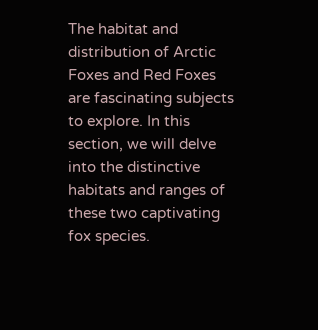The habitat and distribution of Arctic Foxes and Red Foxes are fascinating subjects to explore. In this section, we will delve into the distinctive habitats and ranges of these two captivating fox species.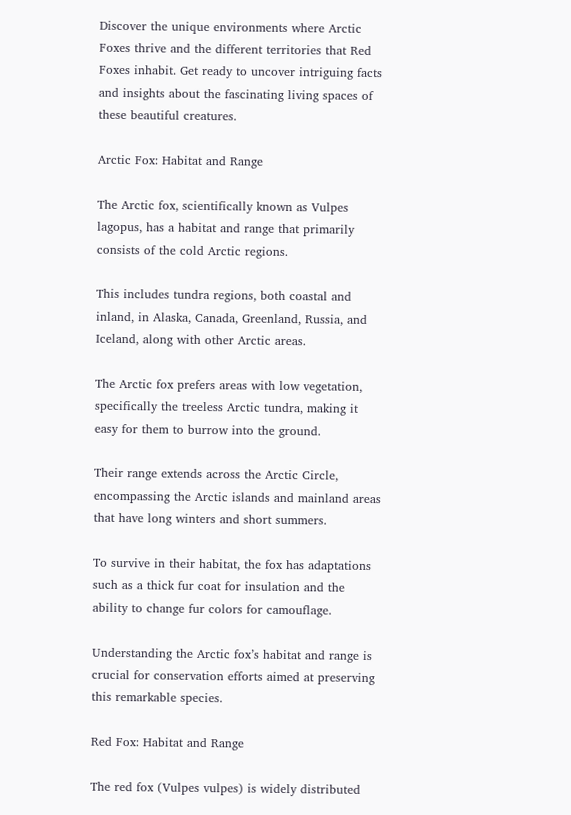Discover the unique environments where Arctic Foxes thrive and the different territories that Red Foxes inhabit. Get ready to uncover intriguing facts and insights about the fascinating living spaces of these beautiful creatures.

Arctic Fox: Habitat and Range

The Arctic fox, scientifically known as Vulpes lagopus, has a habitat and range that primarily consists of the cold Arctic regions.

This includes tundra regions, both coastal and inland, in Alaska, Canada, Greenland, Russia, and Iceland, along with other Arctic areas.

The Arctic fox prefers areas with low vegetation, specifically the treeless Arctic tundra, making it easy for them to burrow into the ground.

Their range extends across the Arctic Circle, encompassing the Arctic islands and mainland areas that have long winters and short summers.

To survive in their habitat, the fox has adaptations such as a thick fur coat for insulation and the ability to change fur colors for camouflage.

Understanding the Arctic fox’s habitat and range is crucial for conservation efforts aimed at preserving this remarkable species.

Red Fox: Habitat and Range

The red fox (Vulpes vulpes) is widely distributed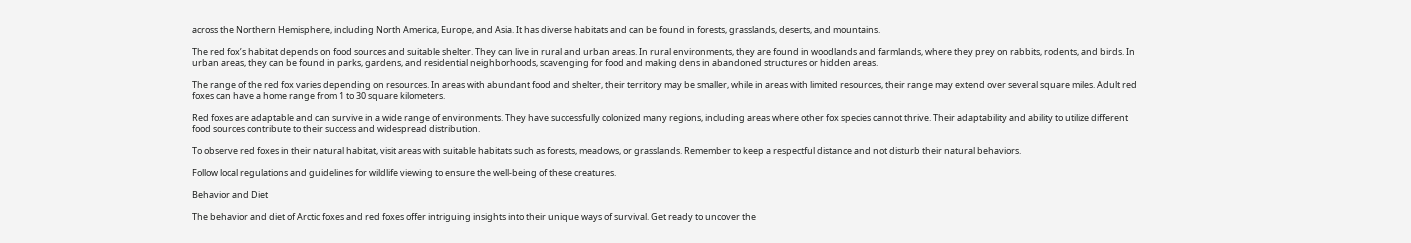across the Northern Hemisphere, including North America, Europe, and Asia. It has diverse habitats and can be found in forests, grasslands, deserts, and mountains.

The red fox’s habitat depends on food sources and suitable shelter. They can live in rural and urban areas. In rural environments, they are found in woodlands and farmlands, where they prey on rabbits, rodents, and birds. In urban areas, they can be found in parks, gardens, and residential neighborhoods, scavenging for food and making dens in abandoned structures or hidden areas.

The range of the red fox varies depending on resources. In areas with abundant food and shelter, their territory may be smaller, while in areas with limited resources, their range may extend over several square miles. Adult red foxes can have a home range from 1 to 30 square kilometers.

Red foxes are adaptable and can survive in a wide range of environments. They have successfully colonized many regions, including areas where other fox species cannot thrive. Their adaptability and ability to utilize different food sources contribute to their success and widespread distribution.

To observe red foxes in their natural habitat, visit areas with suitable habitats such as forests, meadows, or grasslands. Remember to keep a respectful distance and not disturb their natural behaviors.

Follow local regulations and guidelines for wildlife viewing to ensure the well-being of these creatures.

Behavior and Diet

The behavior and diet of Arctic foxes and red foxes offer intriguing insights into their unique ways of survival. Get ready to uncover the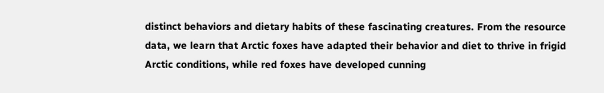distinct behaviors and dietary habits of these fascinating creatures. From the resource data, we learn that Arctic foxes have adapted their behavior and diet to thrive in frigid Arctic conditions, while red foxes have developed cunning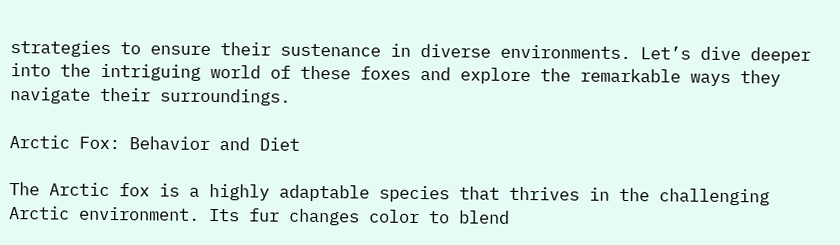strategies to ensure their sustenance in diverse environments. Let’s dive deeper into the intriguing world of these foxes and explore the remarkable ways they navigate their surroundings.

Arctic Fox: Behavior and Diet

The Arctic fox is a highly adaptable species that thrives in the challenging Arctic environment. Its fur changes color to blend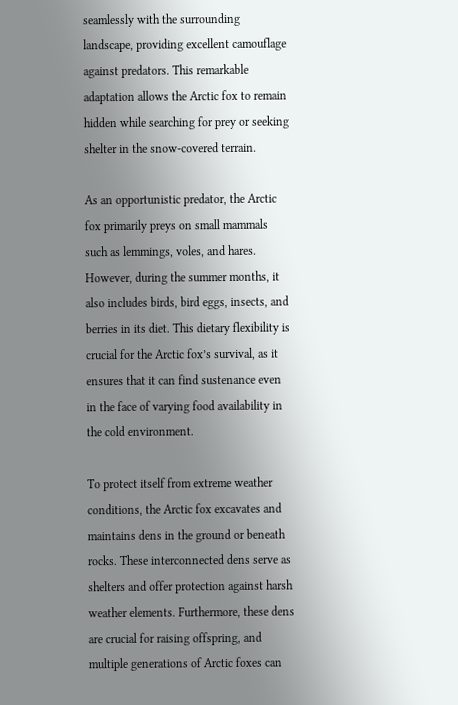seamlessly with the surrounding landscape, providing excellent camouflage against predators. This remarkable adaptation allows the Arctic fox to remain hidden while searching for prey or seeking shelter in the snow-covered terrain.

As an opportunistic predator, the Arctic fox primarily preys on small mammals such as lemmings, voles, and hares. However, during the summer months, it also includes birds, bird eggs, insects, and berries in its diet. This dietary flexibility is crucial for the Arctic fox’s survival, as it ensures that it can find sustenance even in the face of varying food availability in the cold environment.

To protect itself from extreme weather conditions, the Arctic fox excavates and maintains dens in the ground or beneath rocks. These interconnected dens serve as shelters and offer protection against harsh weather elements. Furthermore, these dens are crucial for raising offspring, and multiple generations of Arctic foxes can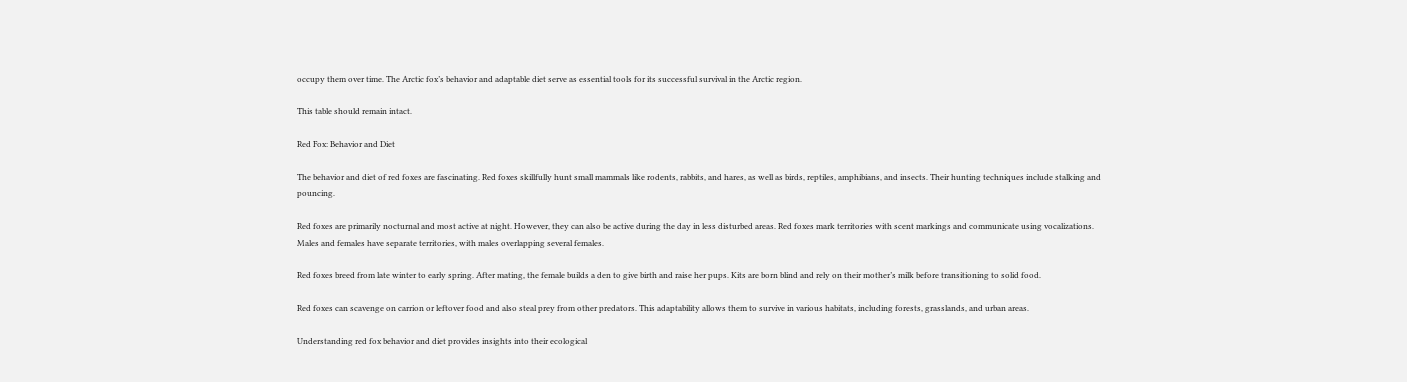occupy them over time. The Arctic fox’s behavior and adaptable diet serve as essential tools for its successful survival in the Arctic region.

This table should remain intact.

Red Fox: Behavior and Diet

The behavior and diet of red foxes are fascinating. Red foxes skillfully hunt small mammals like rodents, rabbits, and hares, as well as birds, reptiles, amphibians, and insects. Their hunting techniques include stalking and pouncing.

Red foxes are primarily nocturnal and most active at night. However, they can also be active during the day in less disturbed areas. Red foxes mark territories with scent markings and communicate using vocalizations. Males and females have separate territories, with males overlapping several females.

Red foxes breed from late winter to early spring. After mating, the female builds a den to give birth and raise her pups. Kits are born blind and rely on their mother’s milk before transitioning to solid food.

Red foxes can scavenge on carrion or leftover food and also steal prey from other predators. This adaptability allows them to survive in various habitats, including forests, grasslands, and urban areas.

Understanding red fox behavior and diet provides insights into their ecological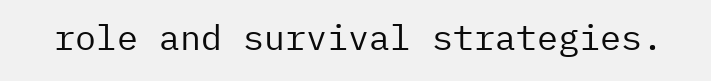role and survival strategies.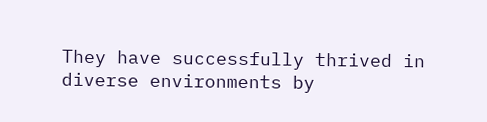They have successfully thrived in diverse environments by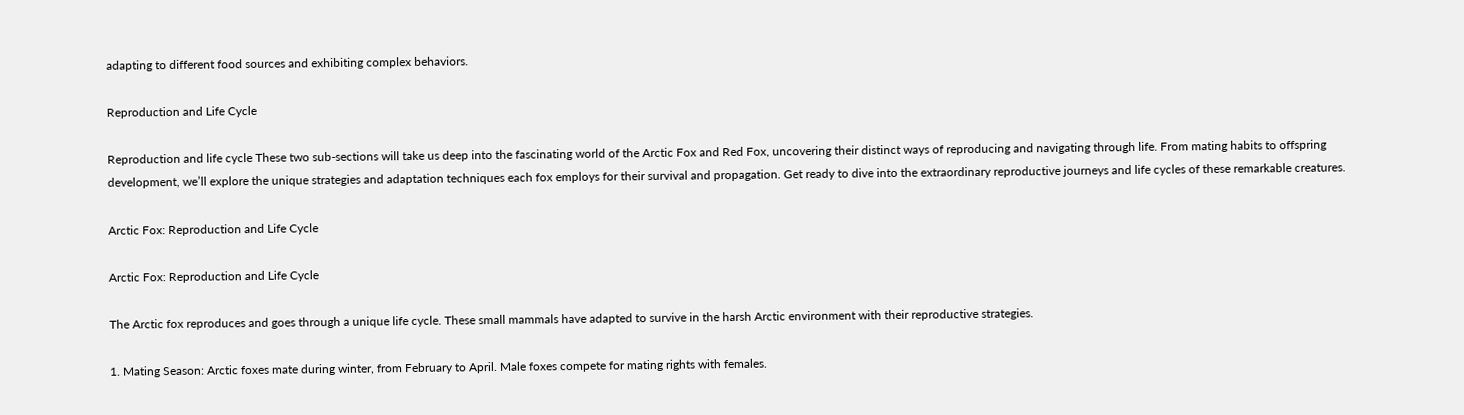adapting to different food sources and exhibiting complex behaviors.

Reproduction and Life Cycle

Reproduction and life cycle These two sub-sections will take us deep into the fascinating world of the Arctic Fox and Red Fox, uncovering their distinct ways of reproducing and navigating through life. From mating habits to offspring development, we’ll explore the unique strategies and adaptation techniques each fox employs for their survival and propagation. Get ready to dive into the extraordinary reproductive journeys and life cycles of these remarkable creatures.

Arctic Fox: Reproduction and Life Cycle

Arctic Fox: Reproduction and Life Cycle

The Arctic fox reproduces and goes through a unique life cycle. These small mammals have adapted to survive in the harsh Arctic environment with their reproductive strategies.

1. Mating Season: Arctic foxes mate during winter, from February to April. Male foxes compete for mating rights with females.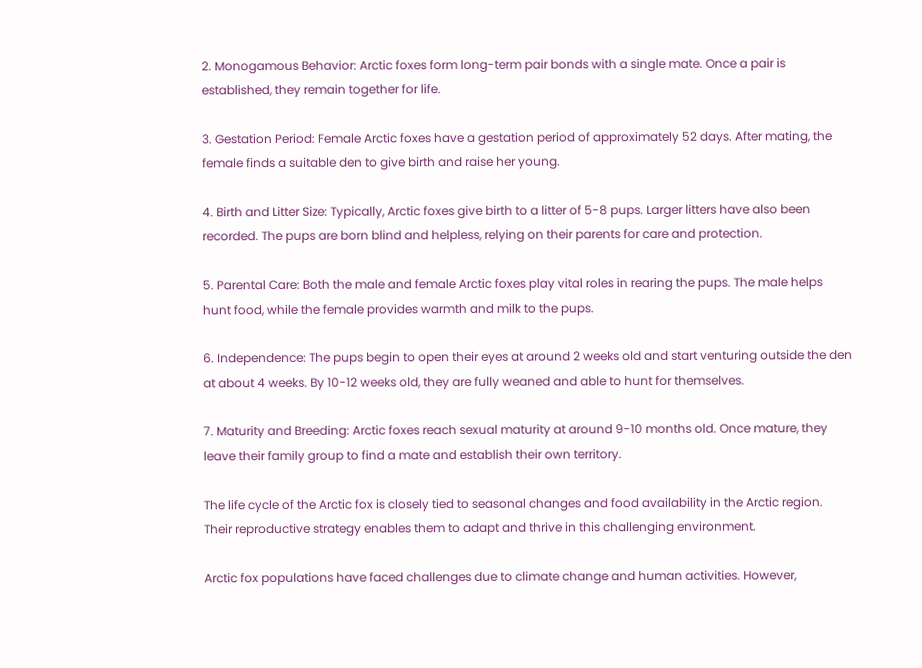2. Monogamous Behavior: Arctic foxes form long-term pair bonds with a single mate. Once a pair is established, they remain together for life.

3. Gestation Period: Female Arctic foxes have a gestation period of approximately 52 days. After mating, the female finds a suitable den to give birth and raise her young.

4. Birth and Litter Size: Typically, Arctic foxes give birth to a litter of 5-8 pups. Larger litters have also been recorded. The pups are born blind and helpless, relying on their parents for care and protection.

5. Parental Care: Both the male and female Arctic foxes play vital roles in rearing the pups. The male helps hunt food, while the female provides warmth and milk to the pups.

6. Independence: The pups begin to open their eyes at around 2 weeks old and start venturing outside the den at about 4 weeks. By 10-12 weeks old, they are fully weaned and able to hunt for themselves.

7. Maturity and Breeding: Arctic foxes reach sexual maturity at around 9-10 months old. Once mature, they leave their family group to find a mate and establish their own territory.

The life cycle of the Arctic fox is closely tied to seasonal changes and food availability in the Arctic region. Their reproductive strategy enables them to adapt and thrive in this challenging environment.

Arctic fox populations have faced challenges due to climate change and human activities. However,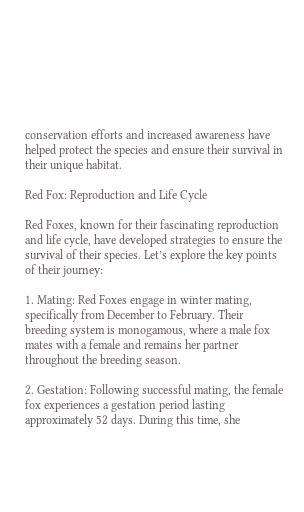conservation efforts and increased awareness have helped protect the species and ensure their survival in their unique habitat.

Red Fox: Reproduction and Life Cycle

Red Foxes, known for their fascinating reproduction and life cycle, have developed strategies to ensure the survival of their species. Let’s explore the key points of their journey:

1. Mating: Red Foxes engage in winter mating, specifically from December to February. Their breeding system is monogamous, where a male fox mates with a female and remains her partner throughout the breeding season.

2. Gestation: Following successful mating, the female fox experiences a gestation period lasting approximately 52 days. During this time, she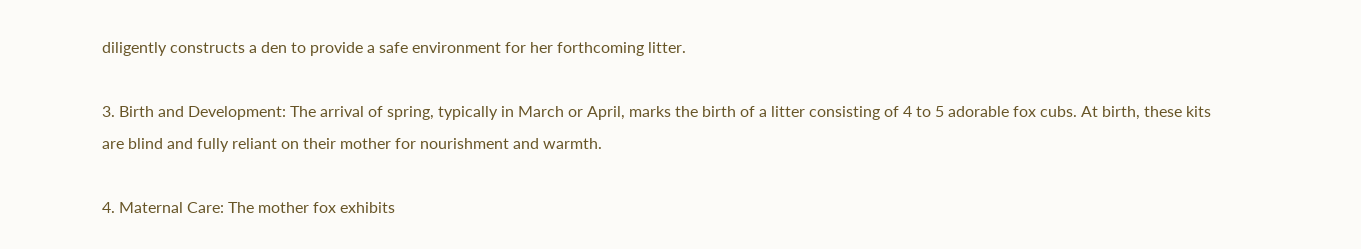diligently constructs a den to provide a safe environment for her forthcoming litter.

3. Birth and Development: The arrival of spring, typically in March or April, marks the birth of a litter consisting of 4 to 5 adorable fox cubs. At birth, these kits are blind and fully reliant on their mother for nourishment and warmth.

4. Maternal Care: The mother fox exhibits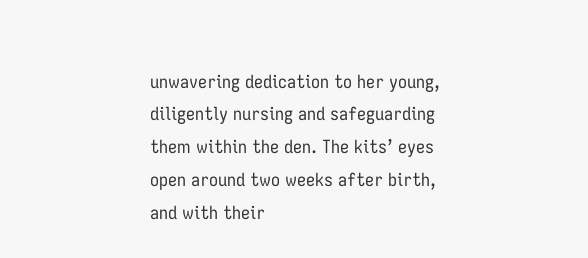unwavering dedication to her young, diligently nursing and safeguarding them within the den. The kits’ eyes open around two weeks after birth, and with their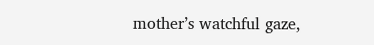mother’s watchful gaze,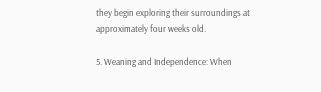they begin exploring their surroundings at approximately four weeks old.

5. Weaning and Independence: When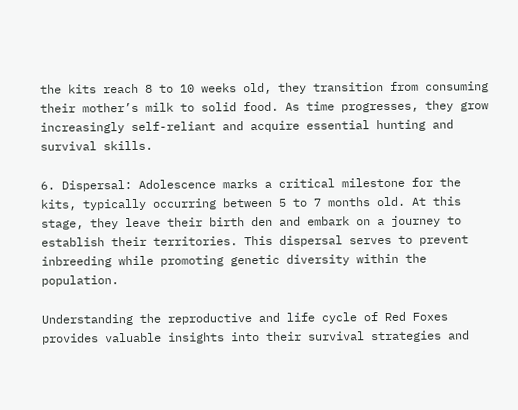the kits reach 8 to 10 weeks old, they transition from consuming their mother’s milk to solid food. As time progresses, they grow increasingly self-reliant and acquire essential hunting and survival skills.

6. Dispersal: Adolescence marks a critical milestone for the kits, typically occurring between 5 to 7 months old. At this stage, they leave their birth den and embark on a journey to establish their territories. This dispersal serves to prevent inbreeding while promoting genetic diversity within the population.

Understanding the reproductive and life cycle of Red Foxes provides valuable insights into their survival strategies and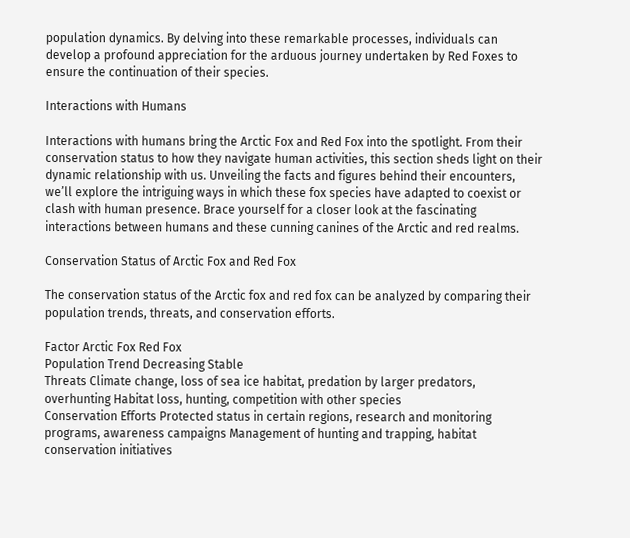population dynamics. By delving into these remarkable processes, individuals can develop a profound appreciation for the arduous journey undertaken by Red Foxes to ensure the continuation of their species.

Interactions with Humans

Interactions with humans bring the Arctic Fox and Red Fox into the spotlight. From their conservation status to how they navigate human activities, this section sheds light on their dynamic relationship with us. Unveiling the facts and figures behind their encounters, we’ll explore the intriguing ways in which these fox species have adapted to coexist or clash with human presence. Brace yourself for a closer look at the fascinating interactions between humans and these cunning canines of the Arctic and red realms.

Conservation Status of Arctic Fox and Red Fox

The conservation status of the Arctic fox and red fox can be analyzed by comparing their population trends, threats, and conservation efforts.

Factor Arctic Fox Red Fox
Population Trend Decreasing Stable
Threats Climate change, loss of sea ice habitat, predation by larger predators, overhunting Habitat loss, hunting, competition with other species
Conservation Efforts Protected status in certain regions, research and monitoring programs, awareness campaigns Management of hunting and trapping, habitat conservation initiatives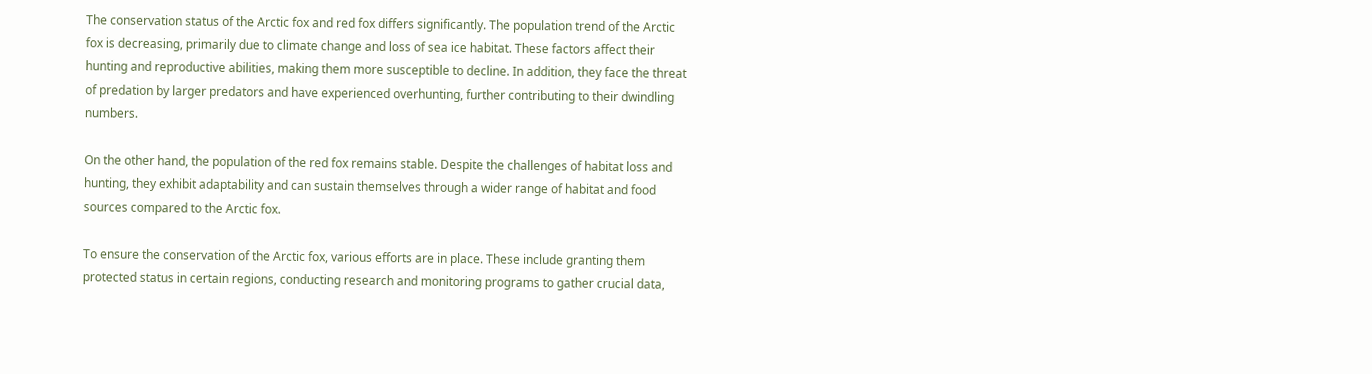The conservation status of the Arctic fox and red fox differs significantly. The population trend of the Arctic fox is decreasing, primarily due to climate change and loss of sea ice habitat. These factors affect their hunting and reproductive abilities, making them more susceptible to decline. In addition, they face the threat of predation by larger predators and have experienced overhunting, further contributing to their dwindling numbers.

On the other hand, the population of the red fox remains stable. Despite the challenges of habitat loss and hunting, they exhibit adaptability and can sustain themselves through a wider range of habitat and food sources compared to the Arctic fox.

To ensure the conservation of the Arctic fox, various efforts are in place. These include granting them protected status in certain regions, conducting research and monitoring programs to gather crucial data,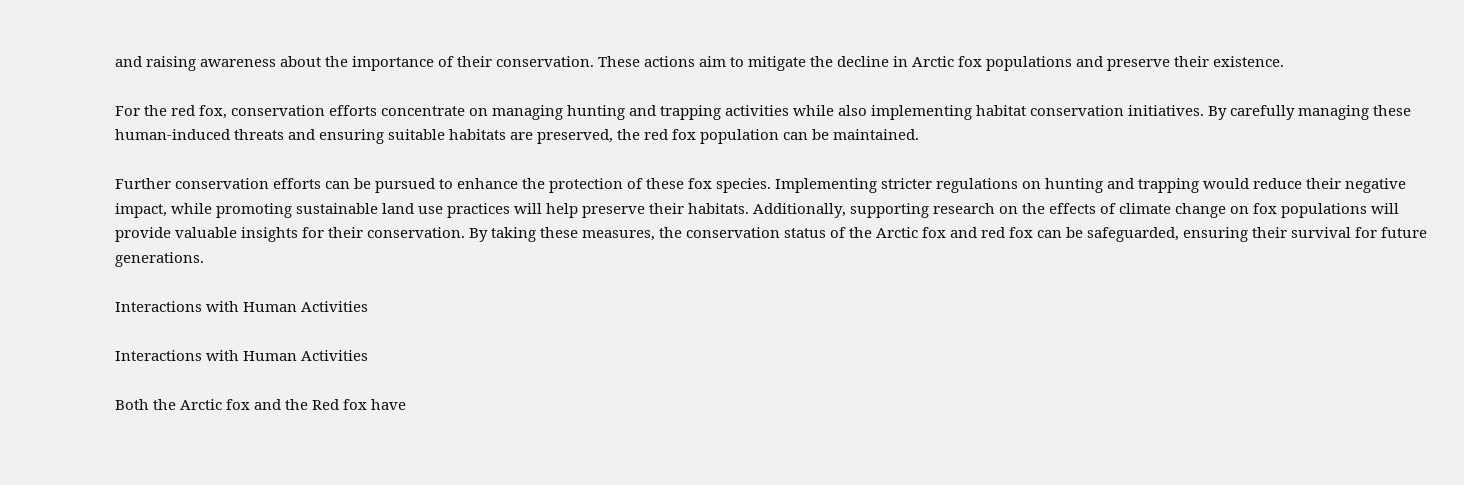and raising awareness about the importance of their conservation. These actions aim to mitigate the decline in Arctic fox populations and preserve their existence.

For the red fox, conservation efforts concentrate on managing hunting and trapping activities while also implementing habitat conservation initiatives. By carefully managing these human-induced threats and ensuring suitable habitats are preserved, the red fox population can be maintained.

Further conservation efforts can be pursued to enhance the protection of these fox species. Implementing stricter regulations on hunting and trapping would reduce their negative impact, while promoting sustainable land use practices will help preserve their habitats. Additionally, supporting research on the effects of climate change on fox populations will provide valuable insights for their conservation. By taking these measures, the conservation status of the Arctic fox and red fox can be safeguarded, ensuring their survival for future generations.

Interactions with Human Activities

Interactions with Human Activities

Both the Arctic fox and the Red fox have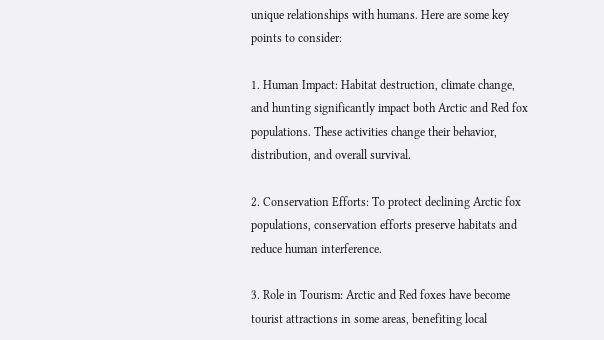unique relationships with humans. Here are some key points to consider:

1. Human Impact: Habitat destruction, climate change, and hunting significantly impact both Arctic and Red fox populations. These activities change their behavior, distribution, and overall survival.

2. Conservation Efforts: To protect declining Arctic fox populations, conservation efforts preserve habitats and reduce human interference.

3. Role in Tourism: Arctic and Red foxes have become tourist attractions in some areas, benefiting local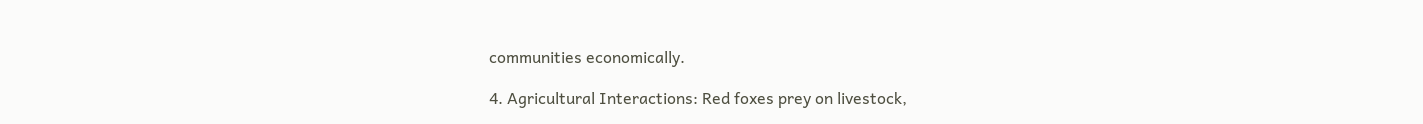communities economically.

4. Agricultural Interactions: Red foxes prey on livestock,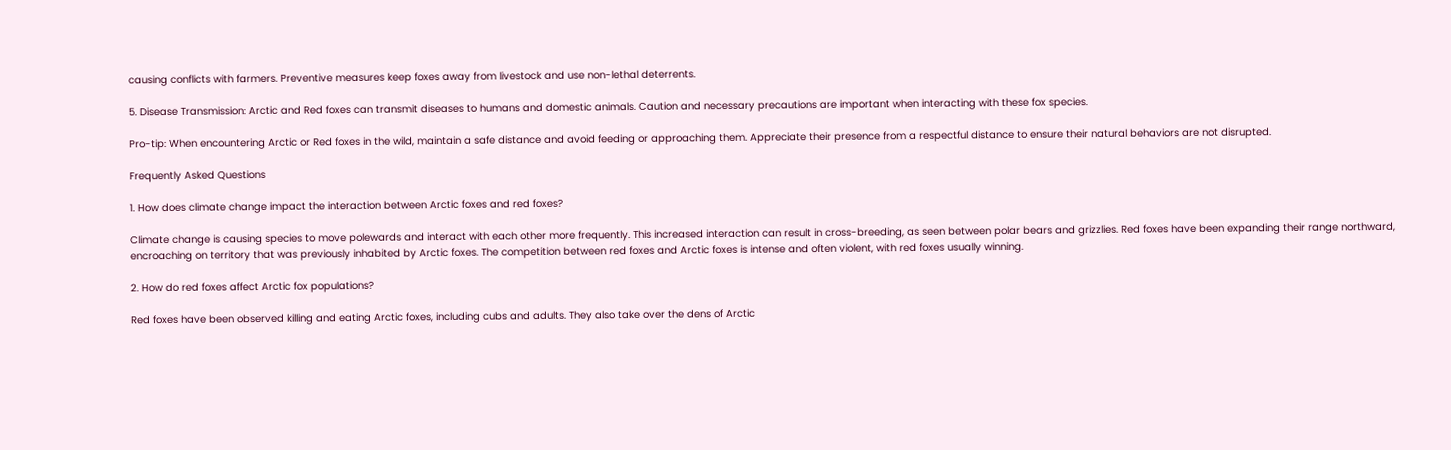causing conflicts with farmers. Preventive measures keep foxes away from livestock and use non-lethal deterrents.

5. Disease Transmission: Arctic and Red foxes can transmit diseases to humans and domestic animals. Caution and necessary precautions are important when interacting with these fox species.

Pro-tip: When encountering Arctic or Red foxes in the wild, maintain a safe distance and avoid feeding or approaching them. Appreciate their presence from a respectful distance to ensure their natural behaviors are not disrupted.

Frequently Asked Questions

1. How does climate change impact the interaction between Arctic foxes and red foxes?

Climate change is causing species to move polewards and interact with each other more frequently. This increased interaction can result in cross-breeding, as seen between polar bears and grizzlies. Red foxes have been expanding their range northward, encroaching on territory that was previously inhabited by Arctic foxes. The competition between red foxes and Arctic foxes is intense and often violent, with red foxes usually winning.

2. How do red foxes affect Arctic fox populations?

Red foxes have been observed killing and eating Arctic foxes, including cubs and adults. They also take over the dens of Arctic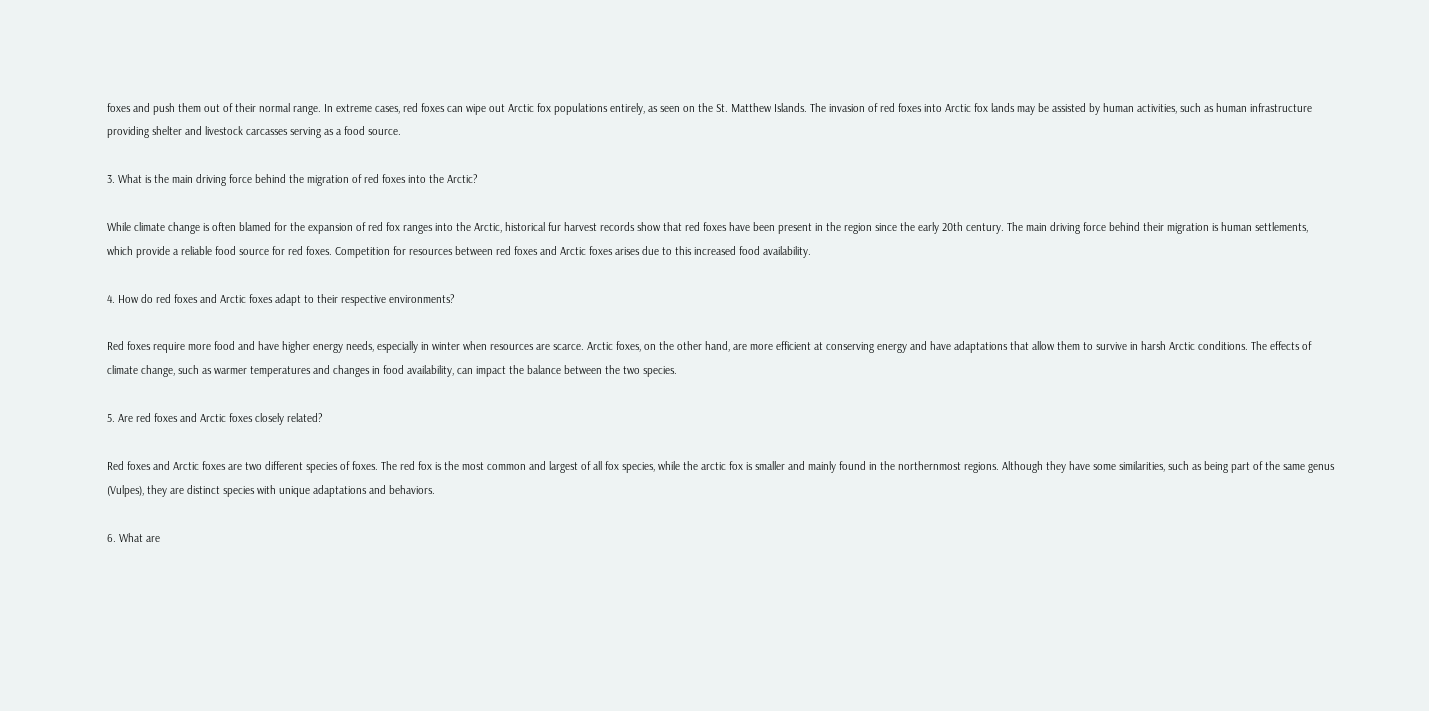foxes and push them out of their normal range. In extreme cases, red foxes can wipe out Arctic fox populations entirely, as seen on the St. Matthew Islands. The invasion of red foxes into Arctic fox lands may be assisted by human activities, such as human infrastructure providing shelter and livestock carcasses serving as a food source.

3. What is the main driving force behind the migration of red foxes into the Arctic?

While climate change is often blamed for the expansion of red fox ranges into the Arctic, historical fur harvest records show that red foxes have been present in the region since the early 20th century. The main driving force behind their migration is human settlements, which provide a reliable food source for red foxes. Competition for resources between red foxes and Arctic foxes arises due to this increased food availability.

4. How do red foxes and Arctic foxes adapt to their respective environments?

Red foxes require more food and have higher energy needs, especially in winter when resources are scarce. Arctic foxes, on the other hand, are more efficient at conserving energy and have adaptations that allow them to survive in harsh Arctic conditions. The effects of climate change, such as warmer temperatures and changes in food availability, can impact the balance between the two species.

5. Are red foxes and Arctic foxes closely related?

Red foxes and Arctic foxes are two different species of foxes. The red fox is the most common and largest of all fox species, while the arctic fox is smaller and mainly found in the northernmost regions. Although they have some similarities, such as being part of the same genus (Vulpes), they are distinct species with unique adaptations and behaviors.

6. What are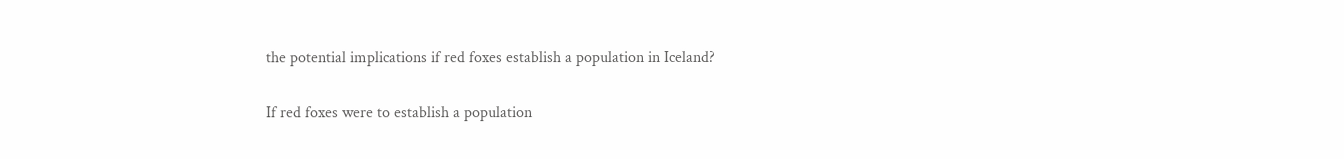the potential implications if red foxes establish a population in Iceland?

If red foxes were to establish a population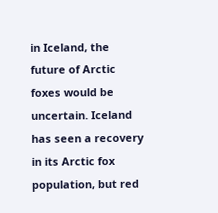in Iceland, the future of Arctic foxes would be uncertain. Iceland has seen a recovery in its Arctic fox population, but red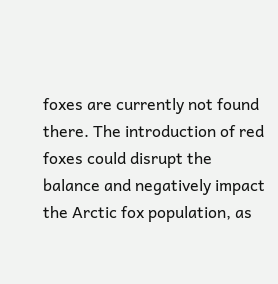foxes are currently not found there. The introduction of red foxes could disrupt the balance and negatively impact the Arctic fox population, as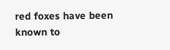red foxes have been known to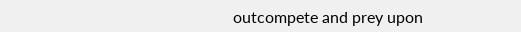outcompete and prey upon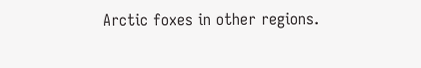Arctic foxes in other regions.